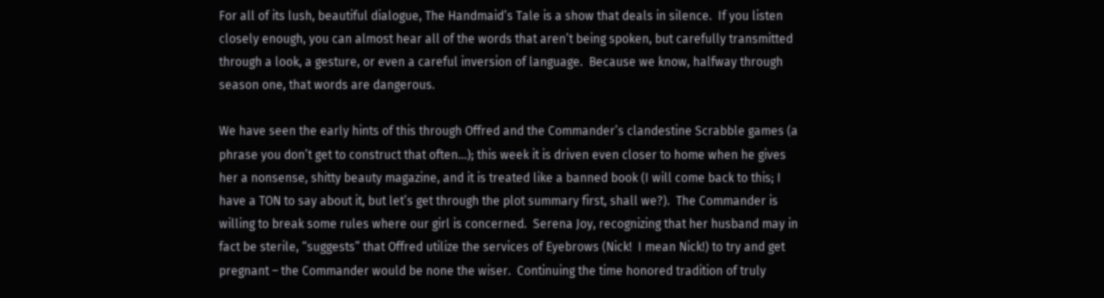For all of its lush, beautiful dialogue, The Handmaid’s Tale is a show that deals in silence.  If you listen closely enough, you can almost hear all of the words that aren’t being spoken, but carefully transmitted through a look, a gesture, or even a careful inversion of language.  Because we know, halfway through season one, that words are dangerous.

We have seen the early hints of this through Offred and the Commander’s clandestine Scrabble games (a phrase you don’t get to construct that often…); this week it is driven even closer to home when he gives her a nonsense, shitty beauty magazine, and it is treated like a banned book (I will come back to this; I have a TON to say about it, but let’s get through the plot summary first, shall we?).  The Commander is willing to break some rules where our girl is concerned.  Serena Joy, recognizing that her husband may in fact be sterile, “suggests” that Offred utilize the services of Eyebrows (Nick!  I mean Nick!) to try and get pregnant – the Commander would be none the wiser.  Continuing the time honored tradition of truly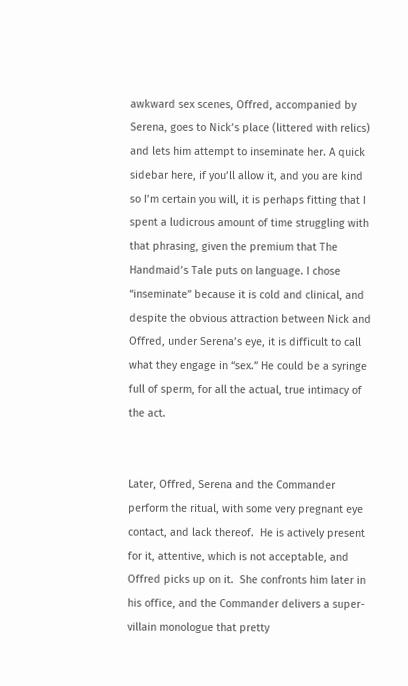awkward sex scenes, Offred, accompanied by Serena, goes to Nick’s place (littered with relics) and lets him attempt to inseminate her. A quick sidebar here, if you’ll allow it, and you are kind so I’m certain you will, it is perhaps fitting that I spent a ludicrous amount of time struggling with that phrasing, given the premium that The Handmaid’s Tale puts on language. I chose “inseminate” because it is cold and clinical, and despite the obvious attraction between Nick and Offred, under Serena’s eye, it is difficult to call what they engage in “sex.” He could be a syringe full of sperm, for all the actual, true intimacy of the act.


Later, Offred, Serena and the Commander perform the ritual, with some very pregnant eye contact, and lack thereof.  He is actively present for it, attentive, which is not acceptable, and Offred picks up on it.  She confronts him later in his office, and the Commander delivers a super-villain monologue that pretty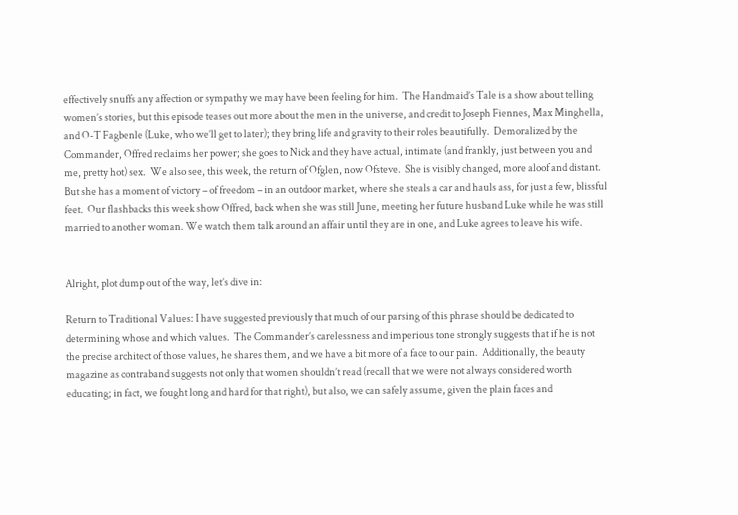effectively snuffs any affection or sympathy we may have been feeling for him.  The Handmaid’s Tale is a show about telling women’s stories, but this episode teases out more about the men in the universe, and credit to Joseph Fiennes, Max Minghella, and O-T Fagbenle (Luke, who we’ll get to later); they bring life and gravity to their roles beautifully.  Demoralized by the Commander, Offred reclaims her power; she goes to Nick and they have actual, intimate (and frankly, just between you and me, pretty hot) sex.  We also see, this week, the return of Ofglen, now Ofsteve.  She is visibly changed, more aloof and distant.  But she has a moment of victory – of freedom – in an outdoor market, where she steals a car and hauls ass, for just a few, blissful feet.  Our flashbacks this week show Offred, back when she was still June, meeting her future husband Luke while he was still married to another woman. We watch them talk around an affair until they are in one, and Luke agrees to leave his wife.


Alright, plot dump out of the way, let’s dive in:

Return to Traditional Values: I have suggested previously that much of our parsing of this phrase should be dedicated to determining whose and which values.  The Commander’s carelessness and imperious tone strongly suggests that if he is not the precise architect of those values, he shares them, and we have a bit more of a face to our pain.  Additionally, the beauty magazine as contraband suggests not only that women shouldn’t read (recall that we were not always considered worth educating; in fact, we fought long and hard for that right), but also, we can safely assume, given the plain faces and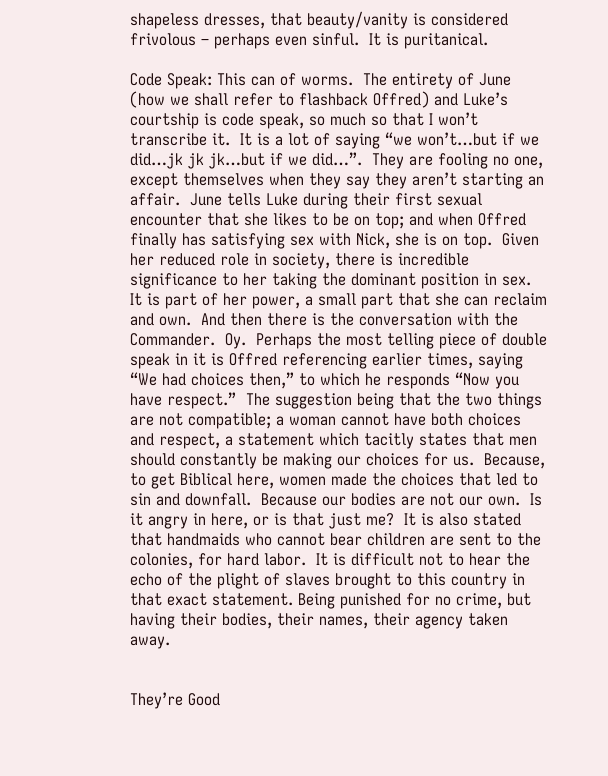shapeless dresses, that beauty/vanity is considered frivolous – perhaps even sinful.  It is puritanical.

Code Speak: This can of worms.  The entirety of June (how we shall refer to flashback Offred) and Luke’s courtship is code speak, so much so that I won’t transcribe it.  It is a lot of saying “we won’t…but if we did…jk jk jk…but if we did…”.  They are fooling no one, except themselves when they say they aren’t starting an affair.  June tells Luke during their first sexual encounter that she likes to be on top; and when Offred finally has satisfying sex with Nick, she is on top.  Given her reduced role in society, there is incredible significance to her taking the dominant position in sex.  It is part of her power, a small part that she can reclaim and own.  And then there is the conversation with the Commander.  Oy.  Perhaps the most telling piece of double speak in it is Offred referencing earlier times, saying “We had choices then,” to which he responds “Now you have respect.”  The suggestion being that the two things are not compatible; a woman cannot have both choices and respect, a statement which tacitly states that men should constantly be making our choices for us.  Because, to get Biblical here, women made the choices that led to sin and downfall.  Because our bodies are not our own.  Is it angry in here, or is that just me?  It is also stated that handmaids who cannot bear children are sent to the colonies, for hard labor.  It is difficult not to hear the echo of the plight of slaves brought to this country in that exact statement. Being punished for no crime, but having their bodies, their names, their agency taken away.


They’re Good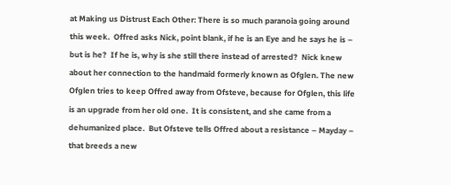at Making us Distrust Each Other: There is so much paranoia going around this week.  Offred asks Nick, point blank, if he is an Eye and he says he is – but is he?  If he is, why is she still there instead of arrested?  Nick knew about her connection to the handmaid formerly known as Ofglen. The new Ofglen tries to keep Offred away from Ofsteve, because for Ofglen, this life is an upgrade from her old one.  It is consistent, and she came from a dehumanized place.  But Ofsteve tells Offred about a resistance – Mayday – that breeds a new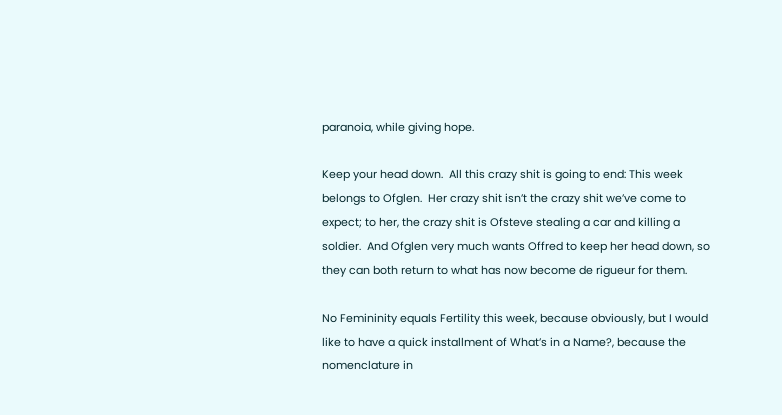paranoia, while giving hope.

Keep your head down.  All this crazy shit is going to end: This week belongs to Ofglen.  Her crazy shit isn’t the crazy shit we’ve come to expect; to her, the crazy shit is Ofsteve stealing a car and killing a soldier.  And Ofglen very much wants Offred to keep her head down, so they can both return to what has now become de rigueur for them.

No Femininity equals Fertility this week, because obviously, but I would like to have a quick installment of What’s in a Name?, because the nomenclature in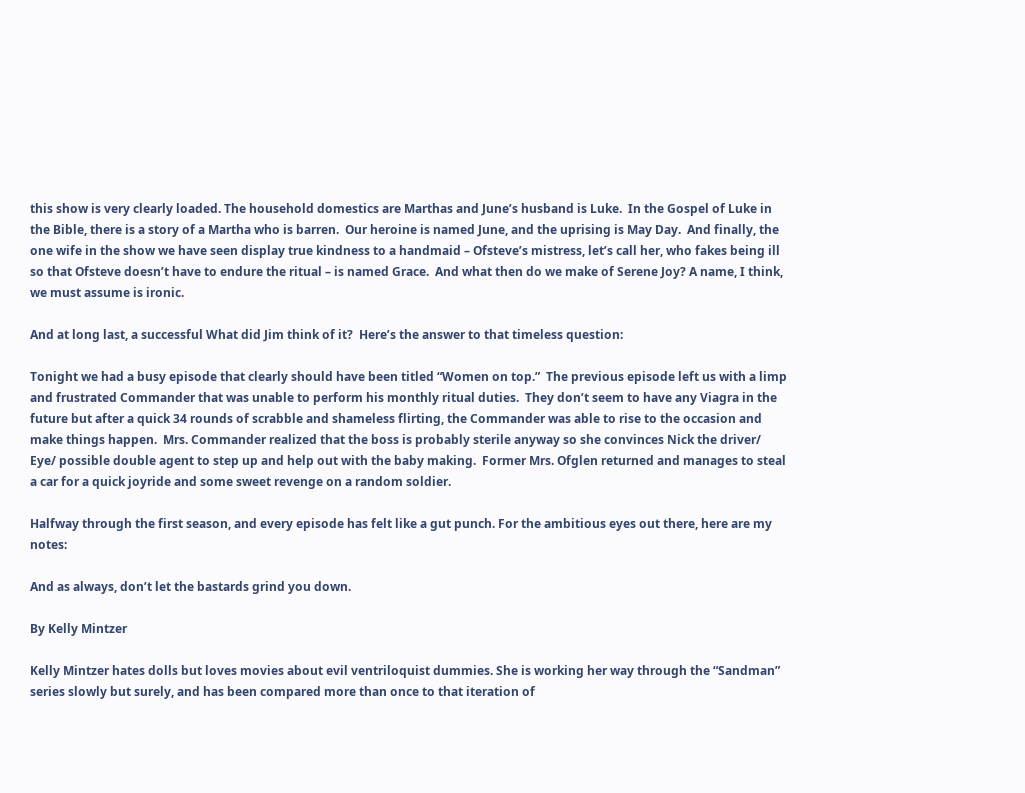this show is very clearly loaded. The household domestics are Marthas and June’s husband is Luke.  In the Gospel of Luke in the Bible, there is a story of a Martha who is barren.  Our heroine is named June, and the uprising is May Day.  And finally, the one wife in the show we have seen display true kindness to a handmaid – Ofsteve’s mistress, let’s call her, who fakes being ill so that Ofsteve doesn’t have to endure the ritual – is named Grace.  And what then do we make of Serene Joy? A name, I think, we must assume is ironic.

And at long last, a successful What did Jim think of it?  Here’s the answer to that timeless question:

Tonight we had a busy episode that clearly should have been titled “Women on top.”  The previous episode left us with a limp and frustrated Commander that was unable to perform his monthly ritual duties.  They don’t seem to have any Viagra in the future but after a quick 34 rounds of scrabble and shameless flirting, the Commander was able to rise to the occasion and make things happen.  Mrs. Commander realized that the boss is probably sterile anyway so she convinces Nick the driver/ Eye/ possible double agent to step up and help out with the baby making.  Former Mrs. Ofglen returned and manages to steal a car for a quick joyride and some sweet revenge on a random soldier.

Halfway through the first season, and every episode has felt like a gut punch. For the ambitious eyes out there, here are my notes:

And as always, don’t let the bastards grind you down.

By Kelly Mintzer

Kelly Mintzer hates dolls but loves movies about evil ventriloquist dummies. She is working her way through the “Sandman” series slowly but surely, and has been compared more than once to that iteration of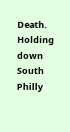Death. Holding down South Philly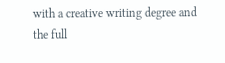with a creative writing degree and the full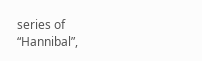series of “Hannibal”,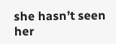she hasn’t seen her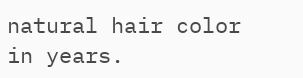natural hair color in years.